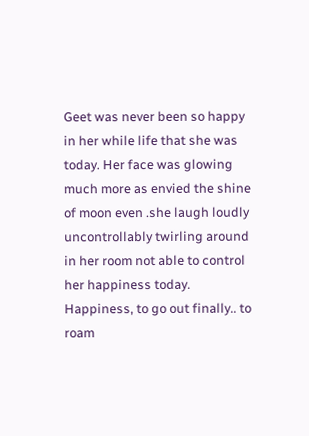Geet was never been so happy in her while life that she was today. Her face was glowing much more as envied the shine of moon even .she laugh loudly uncontrollably twirling around in her room not able to control her happiness today. Happiness, to go out finally.. to roam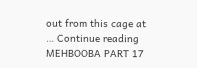out from this cage at … Continue reading MEHBOOBA PART 17